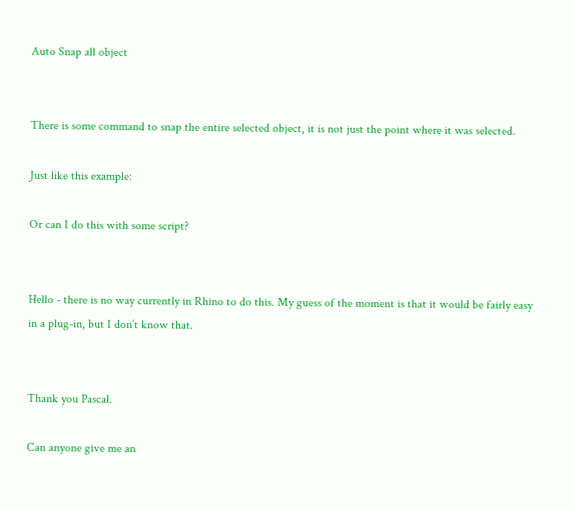Auto Snap all object


There is some command to snap the entire selected object, it is not just the point where it was selected.

Just like this example:

Or can I do this with some script?


Hello - there is no way currently in Rhino to do this. My guess of the moment is that it would be fairly easy in a plug-in, but I don’t know that.


Thank you Pascal.

Can anyone give me an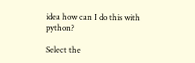idea how can I do this with python?

Select the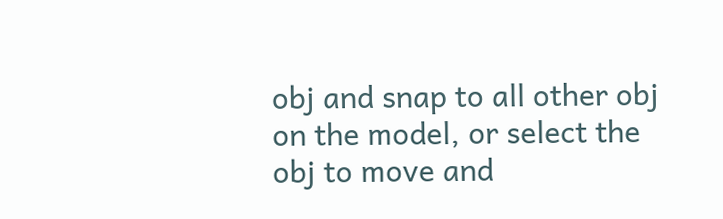obj and snap to all other obj on the model, or select the obj to move and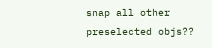snap all other
preselected objs??